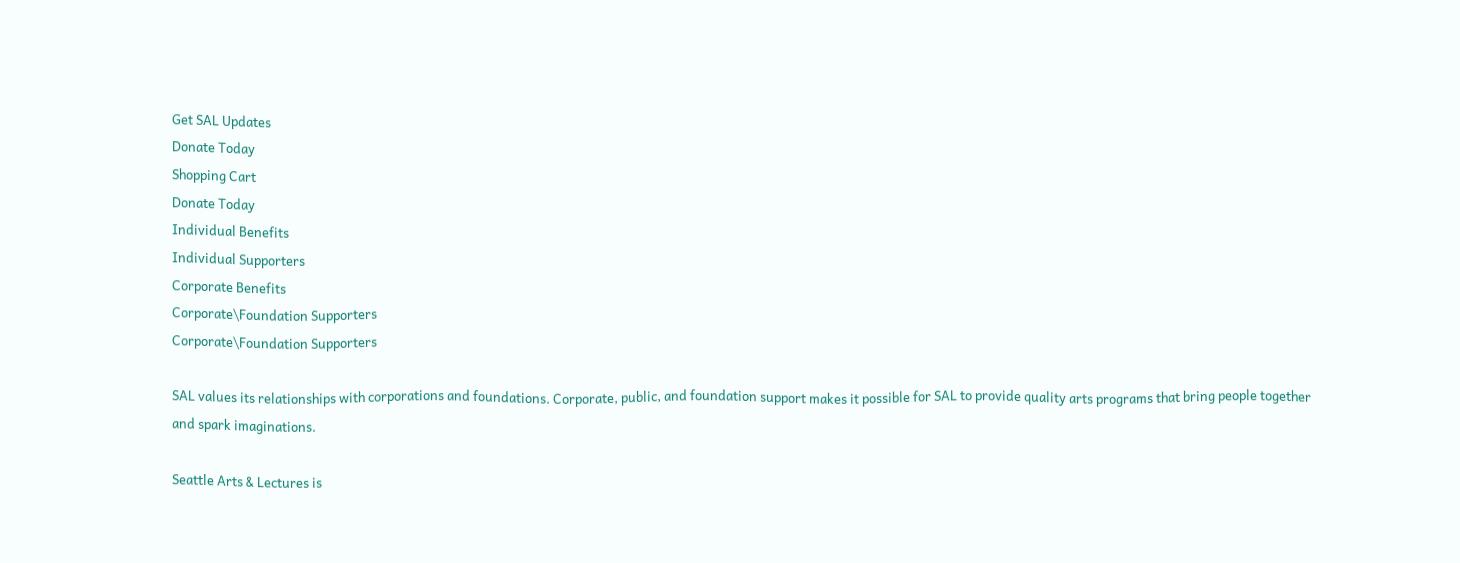Get SAL Updates
Donate Today
Shopping Cart
Donate Today
Individual Benefits
Individual Supporters
Corporate Benefits
Corporate\Foundation Supporters
Corporate\Foundation Supporters

SAL values its relationships with corporations and foundations. Corporate, public, and foundation support makes it possible for SAL to provide quality arts programs that bring people together and spark imaginations.

Seattle Arts & Lectures is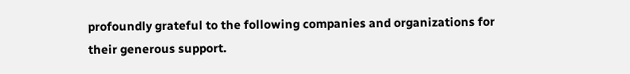profoundly grateful to the following companies and organizations for their generous support.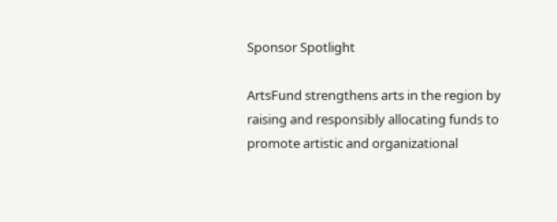Sponsor Spotlight

ArtsFund strengthens arts in the region by raising and responsibly allocating funds to promote artistic and organizational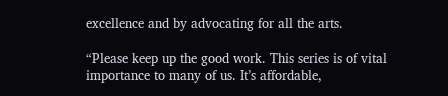excellence and by advocating for all the arts.

“Please keep up the good work. This series is of vital importance to many of us. It’s affordable,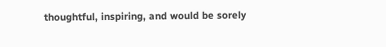thoughtful, inspiring, and would be sorely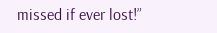missed if ever lost!”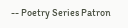-- Poetry Series Patron